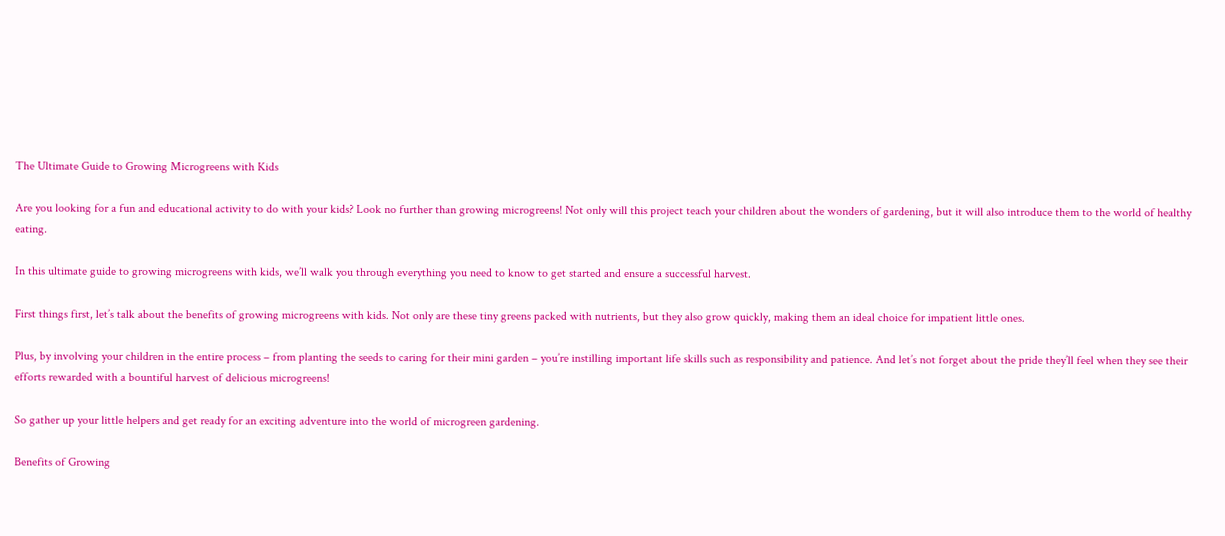The Ultimate Guide to Growing Microgreens with Kids

Are you looking for a fun and educational activity to do with your kids? Look no further than growing microgreens! Not only will this project teach your children about the wonders of gardening, but it will also introduce them to the world of healthy eating.

In this ultimate guide to growing microgreens with kids, we’ll walk you through everything you need to know to get started and ensure a successful harvest.

First things first, let’s talk about the benefits of growing microgreens with kids. Not only are these tiny greens packed with nutrients, but they also grow quickly, making them an ideal choice for impatient little ones.

Plus, by involving your children in the entire process – from planting the seeds to caring for their mini garden – you’re instilling important life skills such as responsibility and patience. And let’s not forget about the pride they’ll feel when they see their efforts rewarded with a bountiful harvest of delicious microgreens!

So gather up your little helpers and get ready for an exciting adventure into the world of microgreen gardening.

Benefits of Growing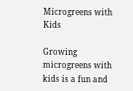Microgreens with Kids

Growing microgreens with kids is a fun and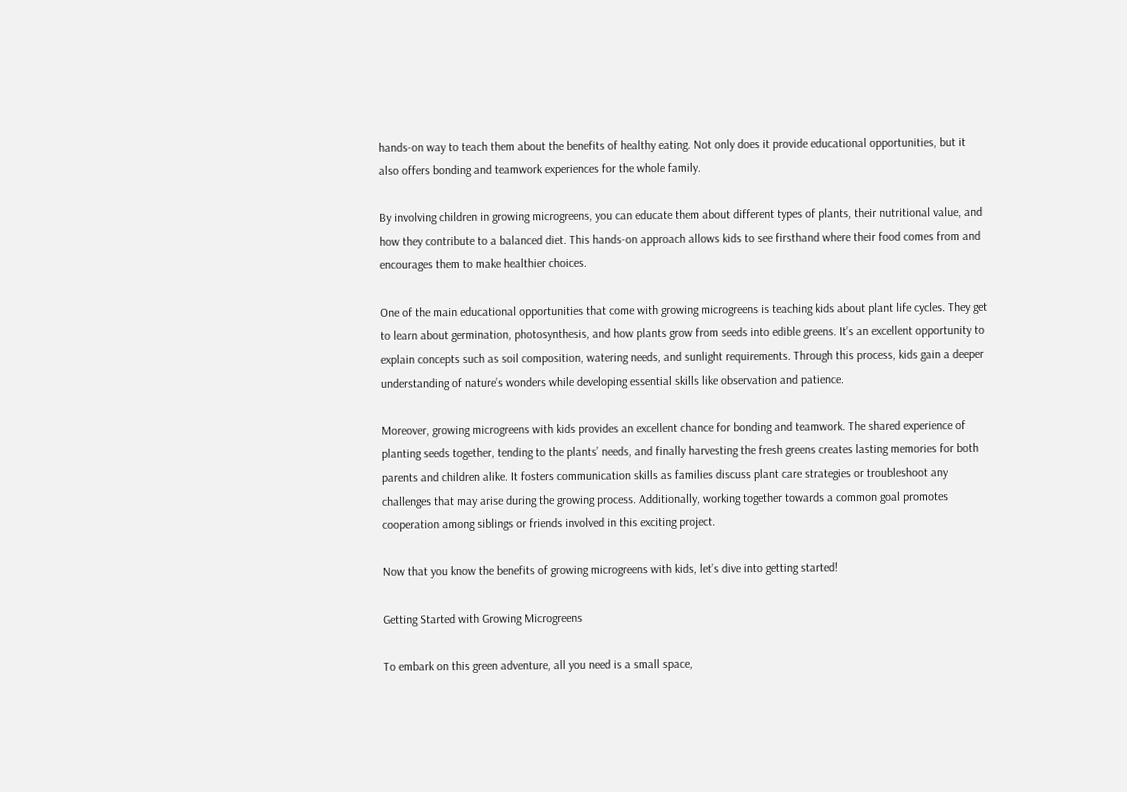hands-on way to teach them about the benefits of healthy eating. Not only does it provide educational opportunities, but it also offers bonding and teamwork experiences for the whole family.

By involving children in growing microgreens, you can educate them about different types of plants, their nutritional value, and how they contribute to a balanced diet. This hands-on approach allows kids to see firsthand where their food comes from and encourages them to make healthier choices.

One of the main educational opportunities that come with growing microgreens is teaching kids about plant life cycles. They get to learn about germination, photosynthesis, and how plants grow from seeds into edible greens. It’s an excellent opportunity to explain concepts such as soil composition, watering needs, and sunlight requirements. Through this process, kids gain a deeper understanding of nature’s wonders while developing essential skills like observation and patience.

Moreover, growing microgreens with kids provides an excellent chance for bonding and teamwork. The shared experience of planting seeds together, tending to the plants’ needs, and finally harvesting the fresh greens creates lasting memories for both parents and children alike. It fosters communication skills as families discuss plant care strategies or troubleshoot any challenges that may arise during the growing process. Additionally, working together towards a common goal promotes cooperation among siblings or friends involved in this exciting project.

Now that you know the benefits of growing microgreens with kids, let’s dive into getting started!

Getting Started with Growing Microgreens

To embark on this green adventure, all you need is a small space,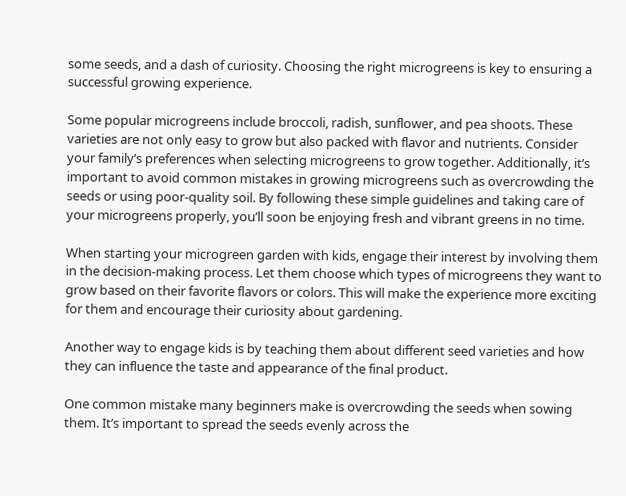some seeds, and a dash of curiosity. Choosing the right microgreens is key to ensuring a successful growing experience.

Some popular microgreens include broccoli, radish, sunflower, and pea shoots. These varieties are not only easy to grow but also packed with flavor and nutrients. Consider your family’s preferences when selecting microgreens to grow together. Additionally, it’s important to avoid common mistakes in growing microgreens such as overcrowding the seeds or using poor-quality soil. By following these simple guidelines and taking care of your microgreens properly, you’ll soon be enjoying fresh and vibrant greens in no time.

When starting your microgreen garden with kids, engage their interest by involving them in the decision-making process. Let them choose which types of microgreens they want to grow based on their favorite flavors or colors. This will make the experience more exciting for them and encourage their curiosity about gardening.

Another way to engage kids is by teaching them about different seed varieties and how they can influence the taste and appearance of the final product.

One common mistake many beginners make is overcrowding the seeds when sowing them. It’s important to spread the seeds evenly across the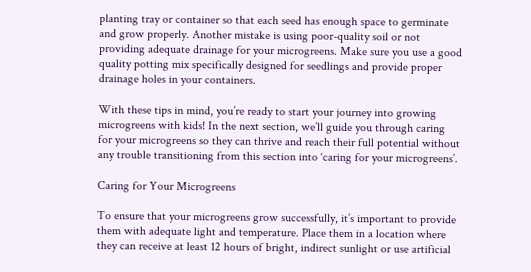planting tray or container so that each seed has enough space to germinate and grow properly. Another mistake is using poor-quality soil or not providing adequate drainage for your microgreens. Make sure you use a good quality potting mix specifically designed for seedlings and provide proper drainage holes in your containers.

With these tips in mind, you’re ready to start your journey into growing microgreens with kids! In the next section, we’ll guide you through caring for your microgreens so they can thrive and reach their full potential without any trouble transitioning from this section into ‘caring for your microgreens’.

Caring for Your Microgreens

To ensure that your microgreens grow successfully, it’s important to provide them with adequate light and temperature. Place them in a location where they can receive at least 12 hours of bright, indirect sunlight or use artificial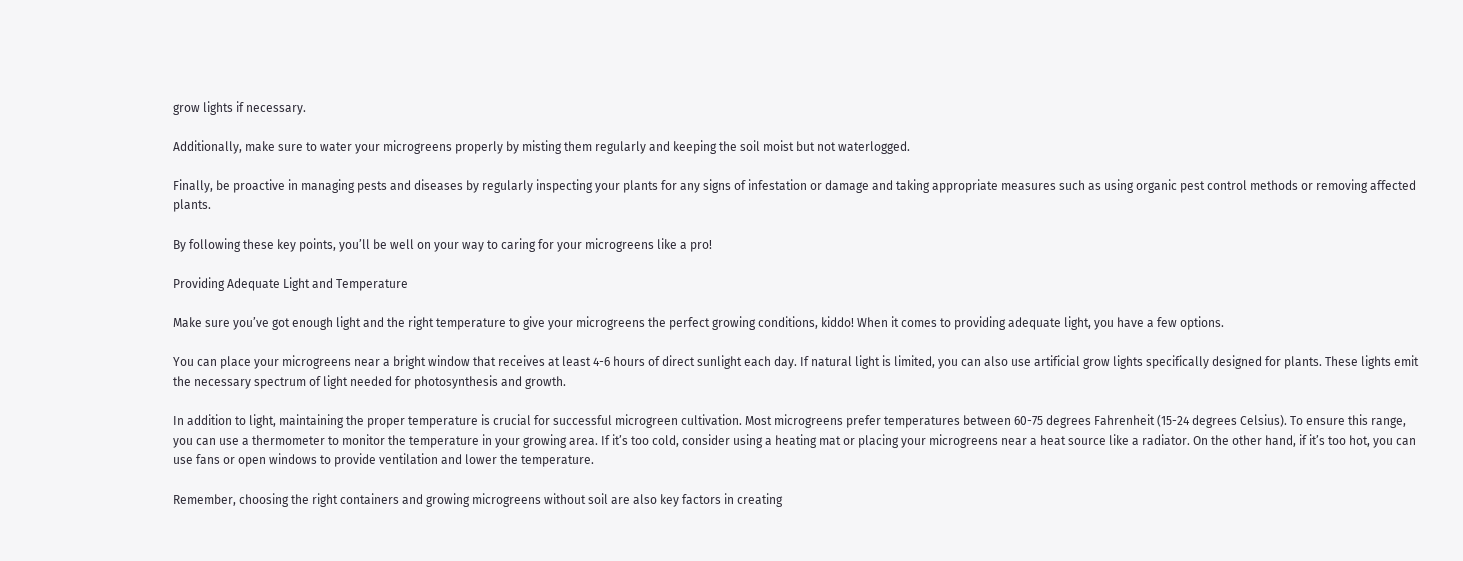grow lights if necessary.

Additionally, make sure to water your microgreens properly by misting them regularly and keeping the soil moist but not waterlogged.

Finally, be proactive in managing pests and diseases by regularly inspecting your plants for any signs of infestation or damage and taking appropriate measures such as using organic pest control methods or removing affected plants.

By following these key points, you’ll be well on your way to caring for your microgreens like a pro!

Providing Adequate Light and Temperature

Make sure you’ve got enough light and the right temperature to give your microgreens the perfect growing conditions, kiddo! When it comes to providing adequate light, you have a few options.

You can place your microgreens near a bright window that receives at least 4-6 hours of direct sunlight each day. If natural light is limited, you can also use artificial grow lights specifically designed for plants. These lights emit the necessary spectrum of light needed for photosynthesis and growth.

In addition to light, maintaining the proper temperature is crucial for successful microgreen cultivation. Most microgreens prefer temperatures between 60-75 degrees Fahrenheit (15-24 degrees Celsius). To ensure this range, you can use a thermometer to monitor the temperature in your growing area. If it’s too cold, consider using a heating mat or placing your microgreens near a heat source like a radiator. On the other hand, if it’s too hot, you can use fans or open windows to provide ventilation and lower the temperature.

Remember, choosing the right containers and growing microgreens without soil are also key factors in creating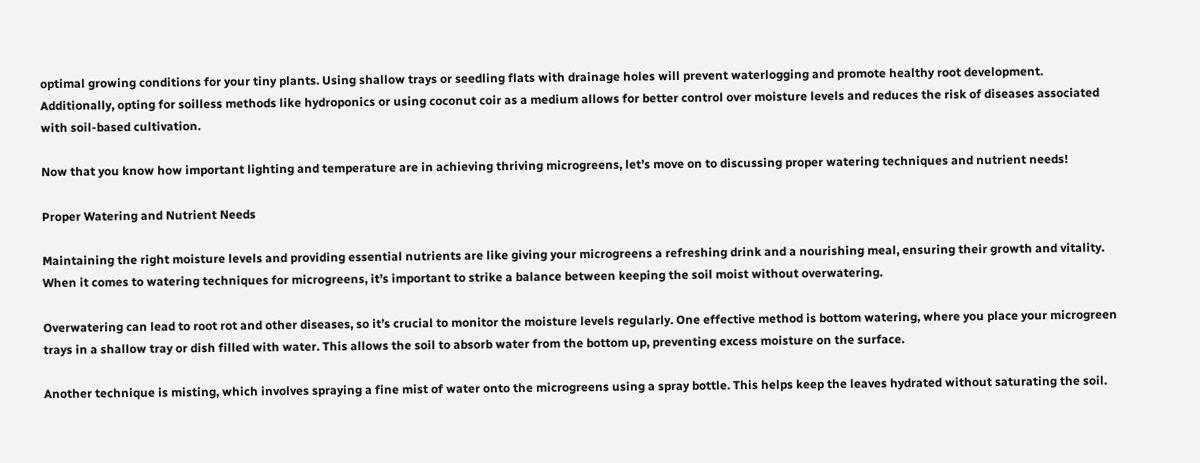optimal growing conditions for your tiny plants. Using shallow trays or seedling flats with drainage holes will prevent waterlogging and promote healthy root development. Additionally, opting for soilless methods like hydroponics or using coconut coir as a medium allows for better control over moisture levels and reduces the risk of diseases associated with soil-based cultivation.

Now that you know how important lighting and temperature are in achieving thriving microgreens, let’s move on to discussing proper watering techniques and nutrient needs!

Proper Watering and Nutrient Needs

Maintaining the right moisture levels and providing essential nutrients are like giving your microgreens a refreshing drink and a nourishing meal, ensuring their growth and vitality. When it comes to watering techniques for microgreens, it’s important to strike a balance between keeping the soil moist without overwatering.

Overwatering can lead to root rot and other diseases, so it’s crucial to monitor the moisture levels regularly. One effective method is bottom watering, where you place your microgreen trays in a shallow tray or dish filled with water. This allows the soil to absorb water from the bottom up, preventing excess moisture on the surface.

Another technique is misting, which involves spraying a fine mist of water onto the microgreens using a spray bottle. This helps keep the leaves hydrated without saturating the soil.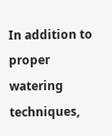In addition to proper watering techniques,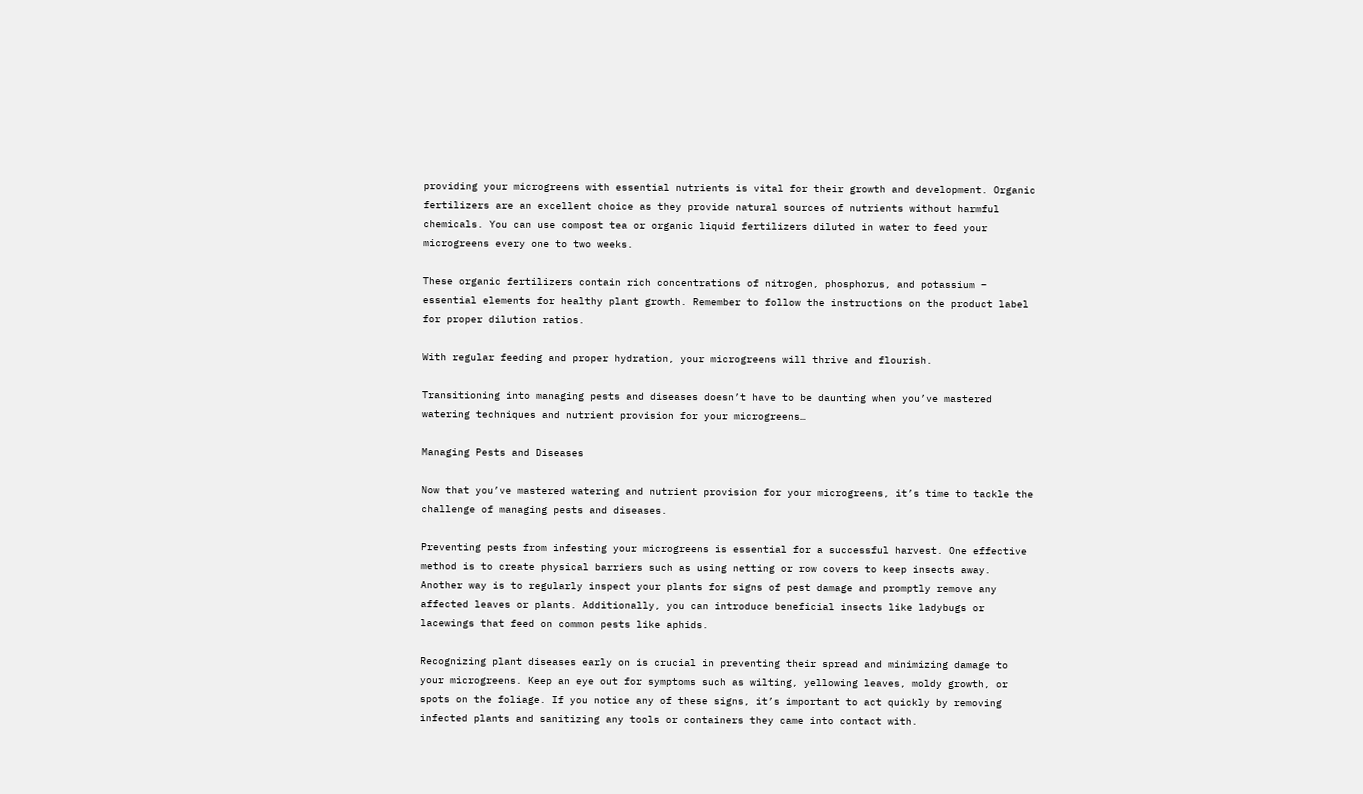providing your microgreens with essential nutrients is vital for their growth and development. Organic fertilizers are an excellent choice as they provide natural sources of nutrients without harmful chemicals. You can use compost tea or organic liquid fertilizers diluted in water to feed your microgreens every one to two weeks.

These organic fertilizers contain rich concentrations of nitrogen, phosphorus, and potassium – essential elements for healthy plant growth. Remember to follow the instructions on the product label for proper dilution ratios.

With regular feeding and proper hydration, your microgreens will thrive and flourish.

Transitioning into managing pests and diseases doesn’t have to be daunting when you’ve mastered watering techniques and nutrient provision for your microgreens…

Managing Pests and Diseases

Now that you’ve mastered watering and nutrient provision for your microgreens, it’s time to tackle the challenge of managing pests and diseases.

Preventing pests from infesting your microgreens is essential for a successful harvest. One effective method is to create physical barriers such as using netting or row covers to keep insects away. Another way is to regularly inspect your plants for signs of pest damage and promptly remove any affected leaves or plants. Additionally, you can introduce beneficial insects like ladybugs or lacewings that feed on common pests like aphids.

Recognizing plant diseases early on is crucial in preventing their spread and minimizing damage to your microgreens. Keep an eye out for symptoms such as wilting, yellowing leaves, moldy growth, or spots on the foliage. If you notice any of these signs, it’s important to act quickly by removing infected plants and sanitizing any tools or containers they came into contact with.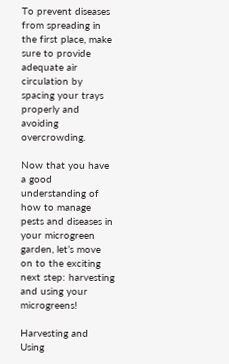To prevent diseases from spreading in the first place, make sure to provide adequate air circulation by spacing your trays properly and avoiding overcrowding.

Now that you have a good understanding of how to manage pests and diseases in your microgreen garden, let’s move on to the exciting next step: harvesting and using your microgreens!

Harvesting and Using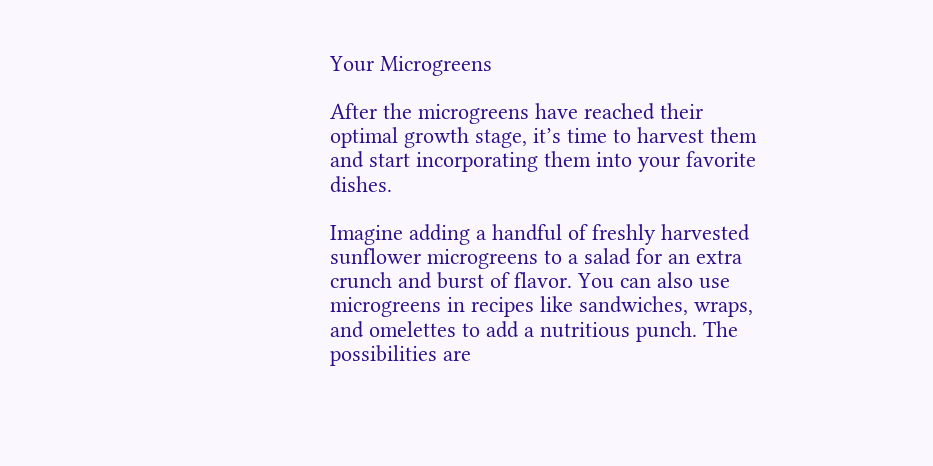Your Microgreens

After the microgreens have reached their optimal growth stage, it’s time to harvest them and start incorporating them into your favorite dishes.

Imagine adding a handful of freshly harvested sunflower microgreens to a salad for an extra crunch and burst of flavor. You can also use microgreens in recipes like sandwiches, wraps, and omelettes to add a nutritious punch. The possibilities are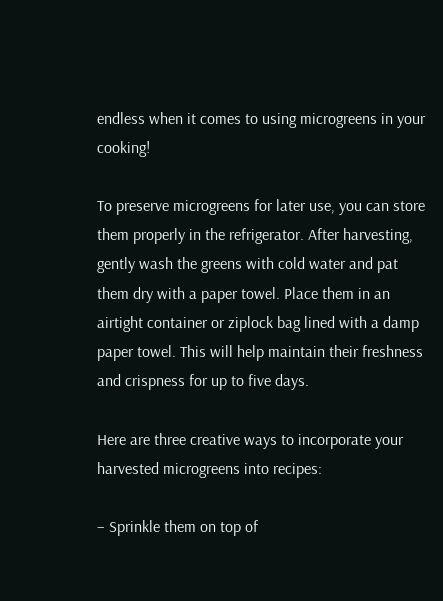endless when it comes to using microgreens in your cooking!

To preserve microgreens for later use, you can store them properly in the refrigerator. After harvesting, gently wash the greens with cold water and pat them dry with a paper towel. Place them in an airtight container or ziplock bag lined with a damp paper towel. This will help maintain their freshness and crispness for up to five days.

Here are three creative ways to incorporate your harvested microgreens into recipes:

– Sprinkle them on top of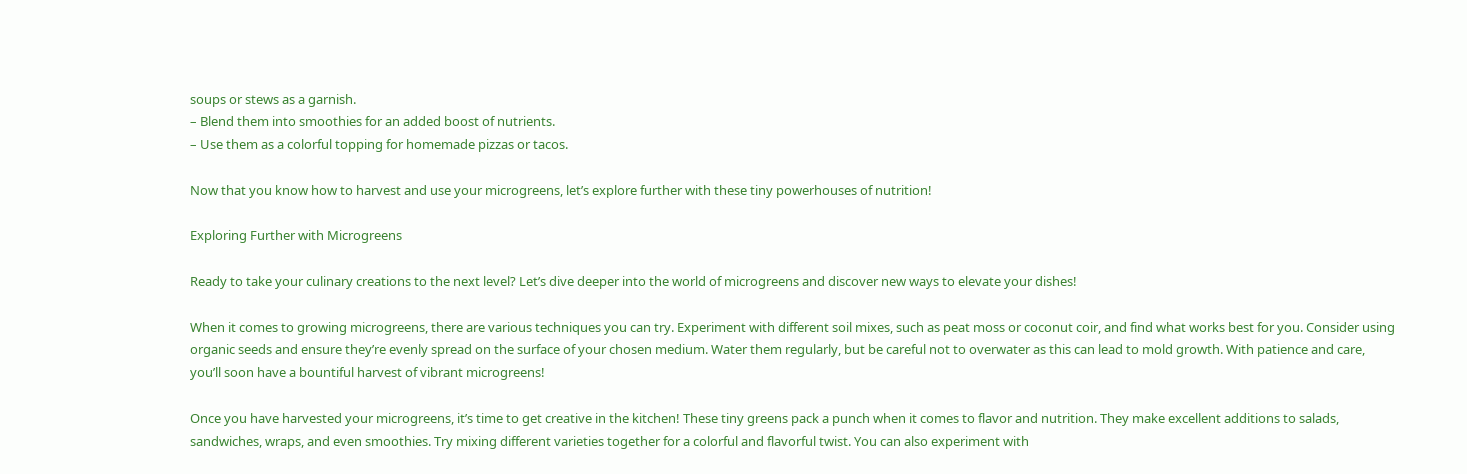soups or stews as a garnish.
– Blend them into smoothies for an added boost of nutrients.
– Use them as a colorful topping for homemade pizzas or tacos.

Now that you know how to harvest and use your microgreens, let’s explore further with these tiny powerhouses of nutrition!

Exploring Further with Microgreens

Ready to take your culinary creations to the next level? Let’s dive deeper into the world of microgreens and discover new ways to elevate your dishes!

When it comes to growing microgreens, there are various techniques you can try. Experiment with different soil mixes, such as peat moss or coconut coir, and find what works best for you. Consider using organic seeds and ensure they’re evenly spread on the surface of your chosen medium. Water them regularly, but be careful not to overwater as this can lead to mold growth. With patience and care, you’ll soon have a bountiful harvest of vibrant microgreens!

Once you have harvested your microgreens, it’s time to get creative in the kitchen! These tiny greens pack a punch when it comes to flavor and nutrition. They make excellent additions to salads, sandwiches, wraps, and even smoothies. Try mixing different varieties together for a colorful and flavorful twist. You can also experiment with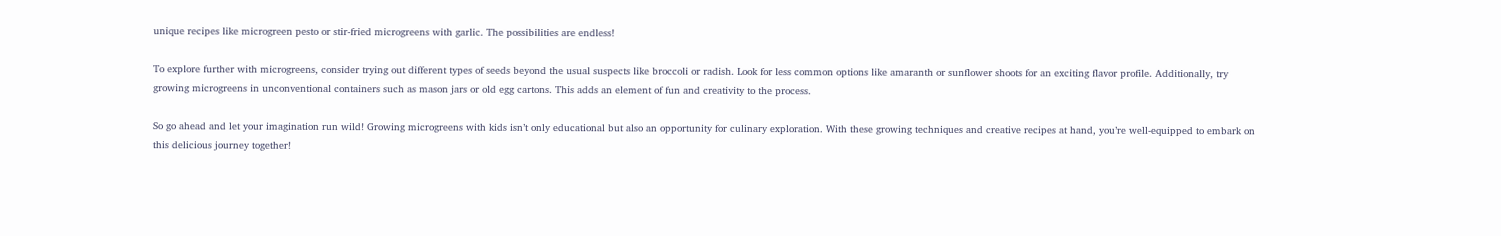unique recipes like microgreen pesto or stir-fried microgreens with garlic. The possibilities are endless!

To explore further with microgreens, consider trying out different types of seeds beyond the usual suspects like broccoli or radish. Look for less common options like amaranth or sunflower shoots for an exciting flavor profile. Additionally, try growing microgreens in unconventional containers such as mason jars or old egg cartons. This adds an element of fun and creativity to the process.

So go ahead and let your imagination run wild! Growing microgreens with kids isn’t only educational but also an opportunity for culinary exploration. With these growing techniques and creative recipes at hand, you’re well-equipped to embark on this delicious journey together!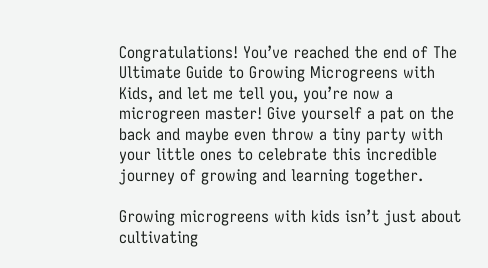Congratulations! You’ve reached the end of The Ultimate Guide to Growing Microgreens with Kids, and let me tell you, you’re now a microgreen master! Give yourself a pat on the back and maybe even throw a tiny party with your little ones to celebrate this incredible journey of growing and learning together.

Growing microgreens with kids isn’t just about cultivating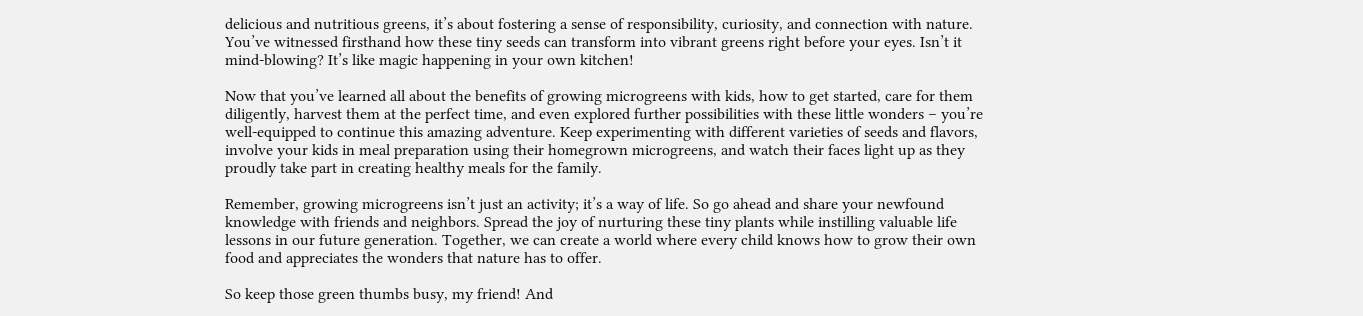delicious and nutritious greens, it’s about fostering a sense of responsibility, curiosity, and connection with nature. You’ve witnessed firsthand how these tiny seeds can transform into vibrant greens right before your eyes. Isn’t it mind-blowing? It’s like magic happening in your own kitchen!

Now that you’ve learned all about the benefits of growing microgreens with kids, how to get started, care for them diligently, harvest them at the perfect time, and even explored further possibilities with these little wonders – you’re well-equipped to continue this amazing adventure. Keep experimenting with different varieties of seeds and flavors, involve your kids in meal preparation using their homegrown microgreens, and watch their faces light up as they proudly take part in creating healthy meals for the family.

Remember, growing microgreens isn’t just an activity; it’s a way of life. So go ahead and share your newfound knowledge with friends and neighbors. Spread the joy of nurturing these tiny plants while instilling valuable life lessons in our future generation. Together, we can create a world where every child knows how to grow their own food and appreciates the wonders that nature has to offer.

So keep those green thumbs busy, my friend! And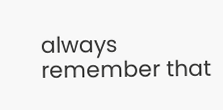always remember that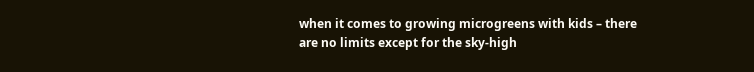when it comes to growing microgreens with kids – there are no limits except for the sky-high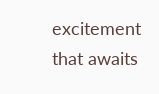excitement that awaits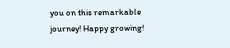you on this remarkable journey! Happy growing!